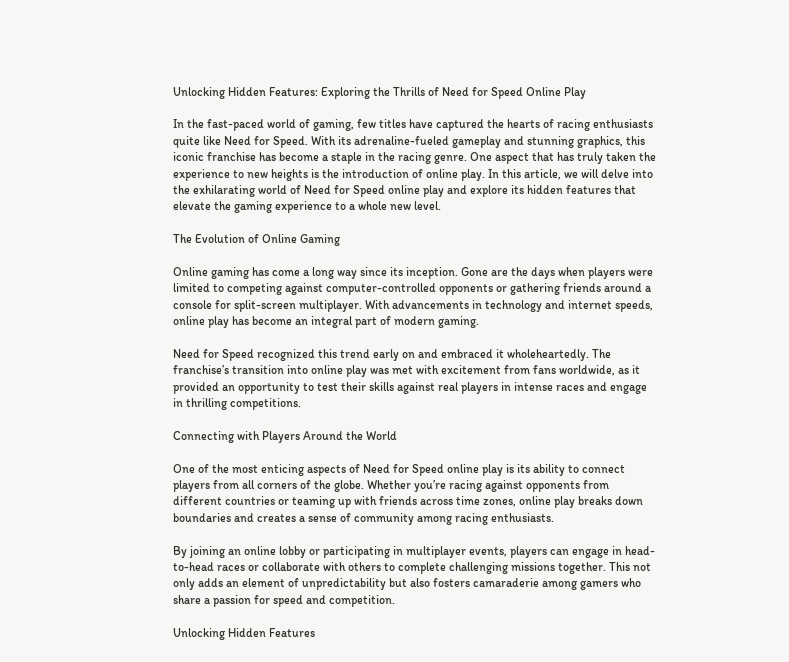Unlocking Hidden Features: Exploring the Thrills of Need for Speed Online Play

In the fast-paced world of gaming, few titles have captured the hearts of racing enthusiasts quite like Need for Speed. With its adrenaline-fueled gameplay and stunning graphics, this iconic franchise has become a staple in the racing genre. One aspect that has truly taken the experience to new heights is the introduction of online play. In this article, we will delve into the exhilarating world of Need for Speed online play and explore its hidden features that elevate the gaming experience to a whole new level.

The Evolution of Online Gaming

Online gaming has come a long way since its inception. Gone are the days when players were limited to competing against computer-controlled opponents or gathering friends around a console for split-screen multiplayer. With advancements in technology and internet speeds, online play has become an integral part of modern gaming.

Need for Speed recognized this trend early on and embraced it wholeheartedly. The franchise’s transition into online play was met with excitement from fans worldwide, as it provided an opportunity to test their skills against real players in intense races and engage in thrilling competitions.

Connecting with Players Around the World

One of the most enticing aspects of Need for Speed online play is its ability to connect players from all corners of the globe. Whether you’re racing against opponents from different countries or teaming up with friends across time zones, online play breaks down boundaries and creates a sense of community among racing enthusiasts.

By joining an online lobby or participating in multiplayer events, players can engage in head-to-head races or collaborate with others to complete challenging missions together. This not only adds an element of unpredictability but also fosters camaraderie among gamers who share a passion for speed and competition.

Unlocking Hidden Features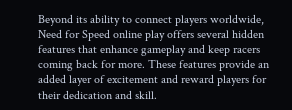Beyond its ability to connect players worldwide, Need for Speed online play offers several hidden features that enhance gameplay and keep racers coming back for more. These features provide an added layer of excitement and reward players for their dedication and skill.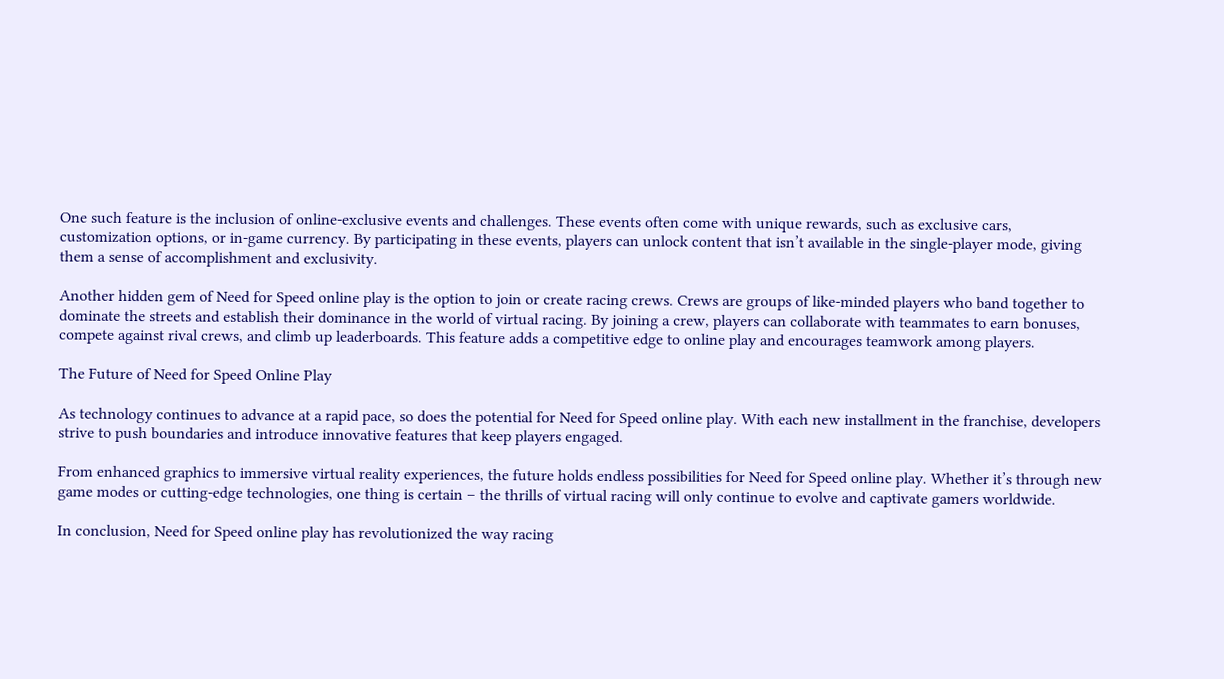One such feature is the inclusion of online-exclusive events and challenges. These events often come with unique rewards, such as exclusive cars, customization options, or in-game currency. By participating in these events, players can unlock content that isn’t available in the single-player mode, giving them a sense of accomplishment and exclusivity.

Another hidden gem of Need for Speed online play is the option to join or create racing crews. Crews are groups of like-minded players who band together to dominate the streets and establish their dominance in the world of virtual racing. By joining a crew, players can collaborate with teammates to earn bonuses, compete against rival crews, and climb up leaderboards. This feature adds a competitive edge to online play and encourages teamwork among players.

The Future of Need for Speed Online Play

As technology continues to advance at a rapid pace, so does the potential for Need for Speed online play. With each new installment in the franchise, developers strive to push boundaries and introduce innovative features that keep players engaged.

From enhanced graphics to immersive virtual reality experiences, the future holds endless possibilities for Need for Speed online play. Whether it’s through new game modes or cutting-edge technologies, one thing is certain – the thrills of virtual racing will only continue to evolve and captivate gamers worldwide.

In conclusion, Need for Speed online play has revolutionized the way racing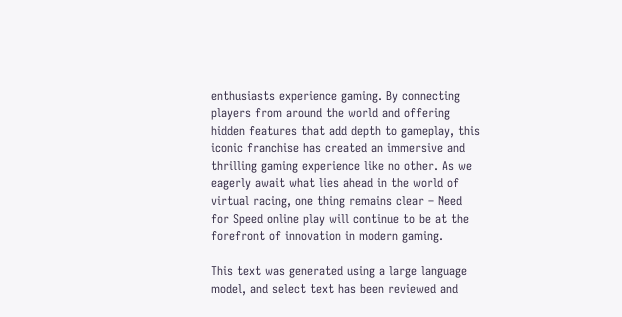enthusiasts experience gaming. By connecting players from around the world and offering hidden features that add depth to gameplay, this iconic franchise has created an immersive and thrilling gaming experience like no other. As we eagerly await what lies ahead in the world of virtual racing, one thing remains clear – Need for Speed online play will continue to be at the forefront of innovation in modern gaming.

This text was generated using a large language model, and select text has been reviewed and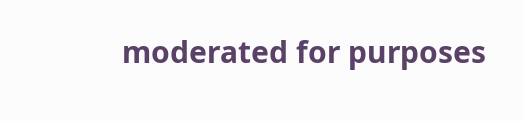moderated for purposes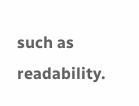such as readability.